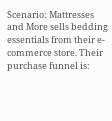Scenario: Mattresses and More sells bedding essentials from their e-commerce store. Their purchase funnel is: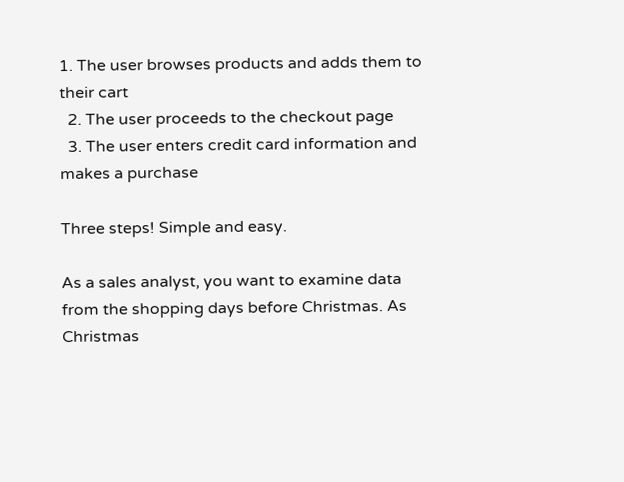1. The user browses products and adds them to their cart
  2. The user proceeds to the checkout page
  3. The user enters credit card information and makes a purchase

Three steps! Simple and easy.

As a sales analyst, you want to examine data from the shopping days before Christmas. As Christmas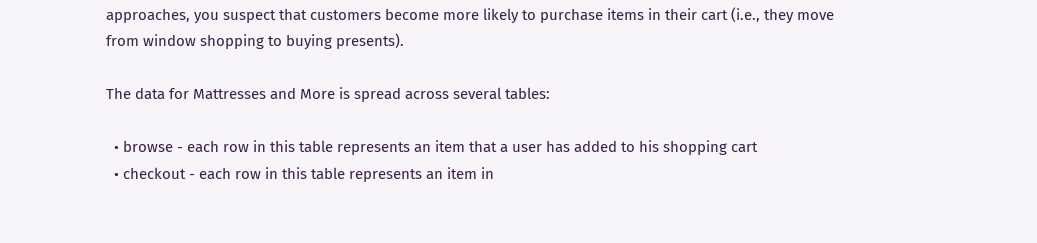approaches, you suspect that customers become more likely to purchase items in their cart (i.e., they move from window shopping to buying presents).

The data for Mattresses and More is spread across several tables:

  • browse - each row in this table represents an item that a user has added to his shopping cart
  • checkout - each row in this table represents an item in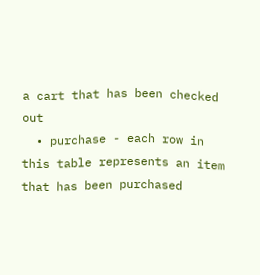a cart that has been checked out
  • purchase - each row in this table represents an item that has been purchased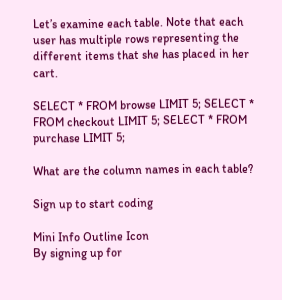Let’s examine each table. Note that each user has multiple rows representing the different items that she has placed in her cart.

SELECT * FROM browse LIMIT 5; SELECT * FROM checkout LIMIT 5; SELECT * FROM purchase LIMIT 5;

What are the column names in each table?

Sign up to start coding

Mini Info Outline Icon
By signing up for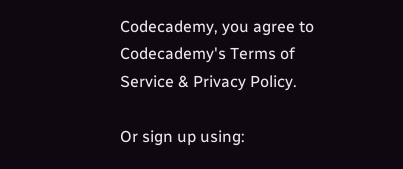Codecademy, you agree to Codecademy's Terms of Service & Privacy Policy.

Or sign up using: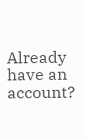Already have an account?